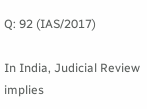Q: 92 (IAS/2017)

In India, Judicial Review implies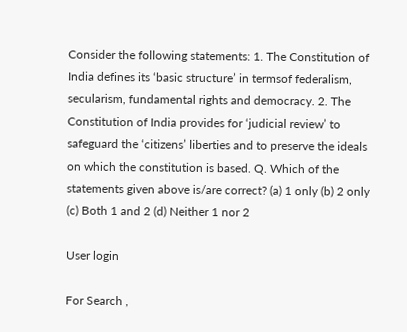Consider the following statements: 1. The Constitution of India defines its ‘basic structure’ in termsof federalism, secularism, fundamental rights and democracy. 2. The Constitution of India provides for ‘judicial review’ to safeguard the ‘citizens’ liberties and to preserve the ideals on which the constitution is based. Q. Which of the statements given above is/are correct? (a) 1 only (b) 2 only (c) Both 1 and 2 (d) Neither 1 nor 2

User login

For Search ,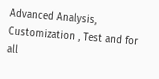Advanced Analysis, Customization , Test and for all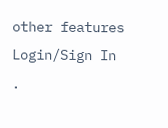other features Login/Sign In .